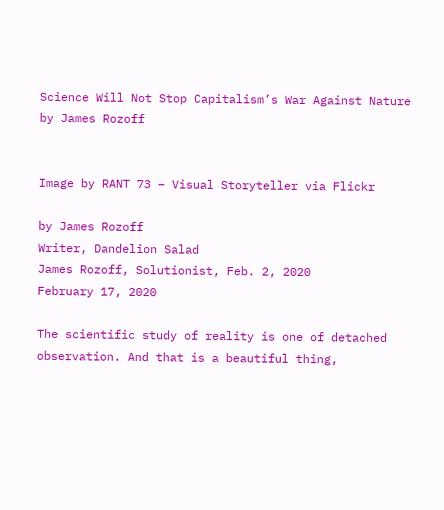Science Will Not Stop Capitalism’s War Against Nature by James Rozoff


Image by RANT 73 – Visual Storyteller via Flickr

by James Rozoff
Writer, Dandelion Salad
James Rozoff, Solutionist, Feb. 2, 2020
February 17, 2020

The scientific study of reality is one of detached observation. And that is a beautiful thing,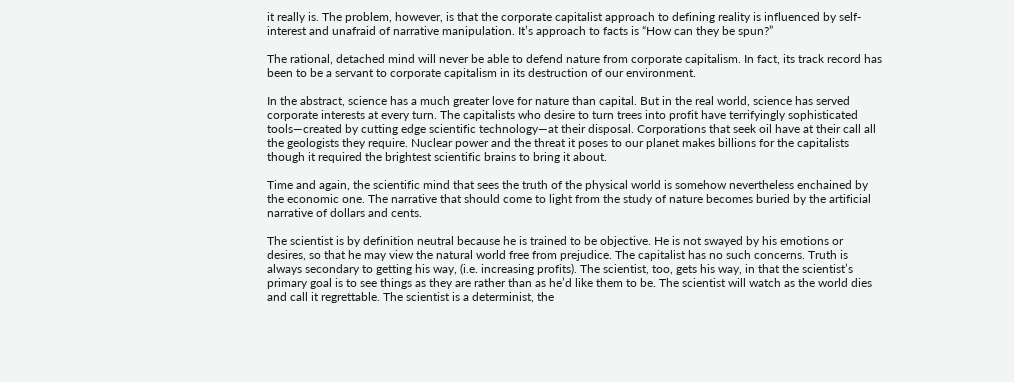it really is. The problem, however, is that the corporate capitalist approach to defining reality is influenced by self-interest and unafraid of narrative manipulation. It’s approach to facts is “How can they be spun?”

The rational, detached mind will never be able to defend nature from corporate capitalism. In fact, its track record has been to be a servant to corporate capitalism in its destruction of our environment.

In the abstract, science has a much greater love for nature than capital. But in the real world, science has served corporate interests at every turn. The capitalists who desire to turn trees into profit have terrifyingly sophisticated tools—created by cutting edge scientific technology—at their disposal. Corporations that seek oil have at their call all the geologists they require. Nuclear power and the threat it poses to our planet makes billions for the capitalists though it required the brightest scientific brains to bring it about.

Time and again, the scientific mind that sees the truth of the physical world is somehow nevertheless enchained by the economic one. The narrative that should come to light from the study of nature becomes buried by the artificial narrative of dollars and cents.

The scientist is by definition neutral because he is trained to be objective. He is not swayed by his emotions or desires, so that he may view the natural world free from prejudice. The capitalist has no such concerns. Truth is always secondary to getting his way, (i.e. increasing profits). The scientist, too, gets his way, in that the scientist’s primary goal is to see things as they are rather than as he’d like them to be. The scientist will watch as the world dies and call it regrettable. The scientist is a determinist, the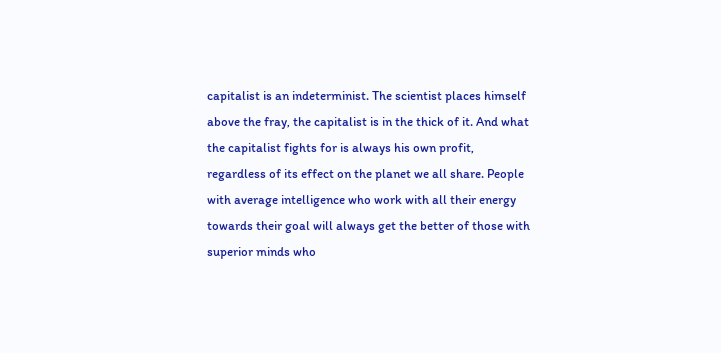capitalist is an indeterminist. The scientist places himself above the fray, the capitalist is in the thick of it. And what the capitalist fights for is always his own profit, regardless of its effect on the planet we all share. People with average intelligence who work with all their energy towards their goal will always get the better of those with superior minds who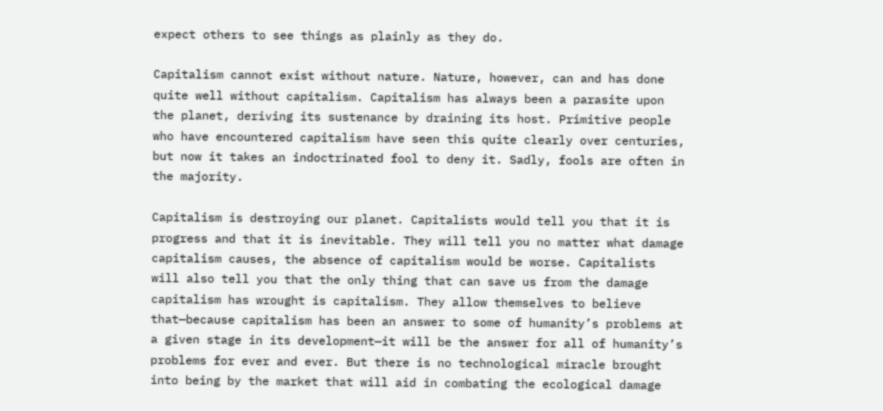expect others to see things as plainly as they do.

Capitalism cannot exist without nature. Nature, however, can and has done quite well without capitalism. Capitalism has always been a parasite upon the planet, deriving its sustenance by draining its host. Primitive people who have encountered capitalism have seen this quite clearly over centuries, but now it takes an indoctrinated fool to deny it. Sadly, fools are often in the majority.

Capitalism is destroying our planet. Capitalists would tell you that it is progress and that it is inevitable. They will tell you no matter what damage capitalism causes, the absence of capitalism would be worse. Capitalists will also tell you that the only thing that can save us from the damage capitalism has wrought is capitalism. They allow themselves to believe that—because capitalism has been an answer to some of humanity’s problems at a given stage in its development—it will be the answer for all of humanity’s problems for ever and ever. But there is no technological miracle brought into being by the market that will aid in combating the ecological damage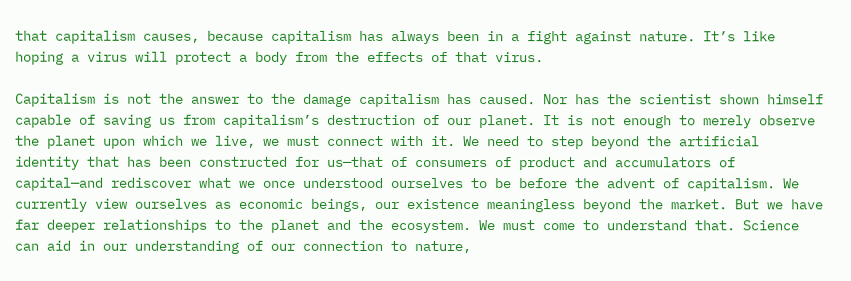that capitalism causes, because capitalism has always been in a fight against nature. It’s like hoping a virus will protect a body from the effects of that virus.

Capitalism is not the answer to the damage capitalism has caused. Nor has the scientist shown himself capable of saving us from capitalism’s destruction of our planet. It is not enough to merely observe the planet upon which we live, we must connect with it. We need to step beyond the artificial identity that has been constructed for us—that of consumers of product and accumulators of capital—and rediscover what we once understood ourselves to be before the advent of capitalism. We currently view ourselves as economic beings, our existence meaningless beyond the market. But we have far deeper relationships to the planet and the ecosystem. We must come to understand that. Science can aid in our understanding of our connection to nature,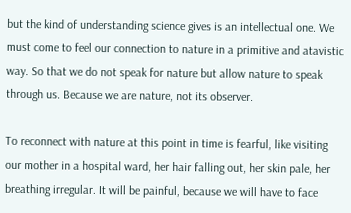but the kind of understanding science gives is an intellectual one. We must come to feel our connection to nature in a primitive and atavistic way. So that we do not speak for nature but allow nature to speak through us. Because we are nature, not its observer.

To reconnect with nature at this point in time is fearful, like visiting our mother in a hospital ward, her hair falling out, her skin pale, her breathing irregular. It will be painful, because we will have to face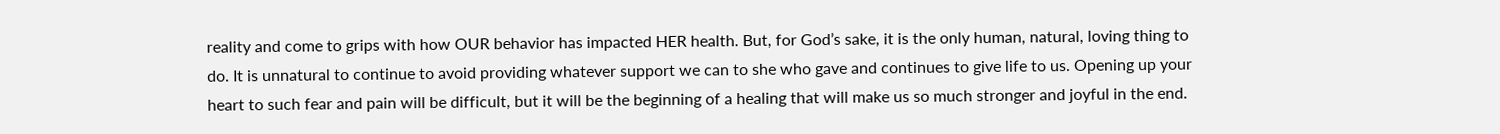reality and come to grips with how OUR behavior has impacted HER health. But, for God’s sake, it is the only human, natural, loving thing to do. It is unnatural to continue to avoid providing whatever support we can to she who gave and continues to give life to us. Opening up your heart to such fear and pain will be difficult, but it will be the beginning of a healing that will make us so much stronger and joyful in the end.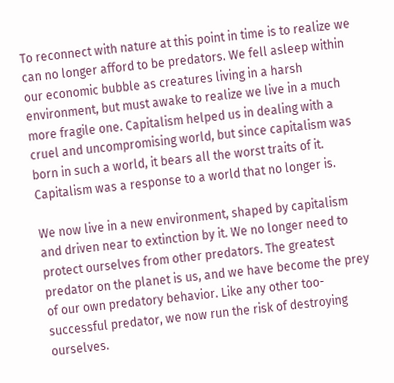To reconnect with nature at this point in time is to realize we can no longer afford to be predators. We fell asleep within our economic bubble as creatures living in a harsh environment, but must awake to realize we live in a much more fragile one. Capitalism helped us in dealing with a cruel and uncompromising world, but since capitalism was born in such a world, it bears all the worst traits of it. Capitalism was a response to a world that no longer is.

We now live in a new environment, shaped by capitalism and driven near to extinction by it. We no longer need to protect ourselves from other predators. The greatest predator on the planet is us, and we have become the prey of our own predatory behavior. Like any other too-successful predator, we now run the risk of destroying ourselves.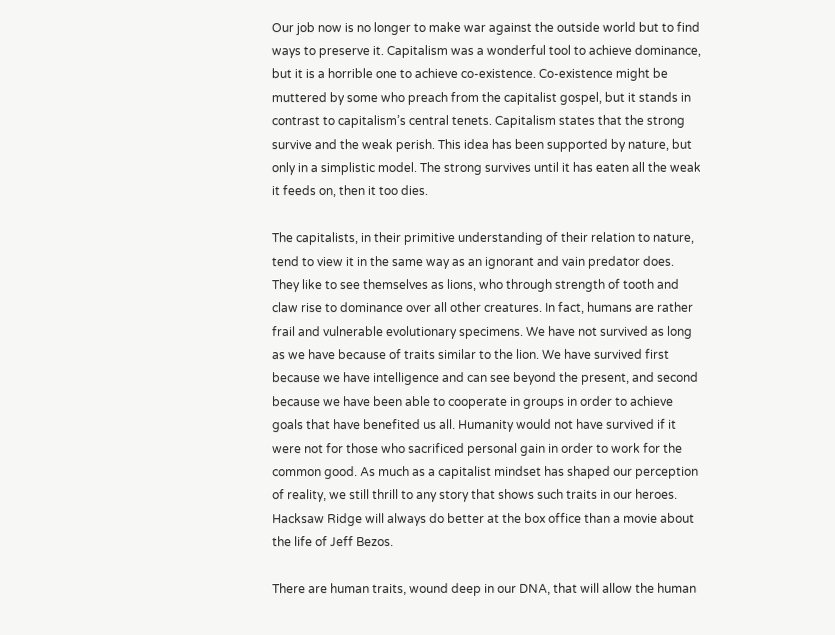Our job now is no longer to make war against the outside world but to find ways to preserve it. Capitalism was a wonderful tool to achieve dominance, but it is a horrible one to achieve co-existence. Co-existence might be muttered by some who preach from the capitalist gospel, but it stands in contrast to capitalism’s central tenets. Capitalism states that the strong survive and the weak perish. This idea has been supported by nature, but only in a simplistic model. The strong survives until it has eaten all the weak it feeds on, then it too dies.

The capitalists, in their primitive understanding of their relation to nature, tend to view it in the same way as an ignorant and vain predator does. They like to see themselves as lions, who through strength of tooth and claw rise to dominance over all other creatures. In fact, humans are rather frail and vulnerable evolutionary specimens. We have not survived as long as we have because of traits similar to the lion. We have survived first because we have intelligence and can see beyond the present, and second because we have been able to cooperate in groups in order to achieve goals that have benefited us all. Humanity would not have survived if it were not for those who sacrificed personal gain in order to work for the common good. As much as a capitalist mindset has shaped our perception of reality, we still thrill to any story that shows such traits in our heroes. Hacksaw Ridge will always do better at the box office than a movie about the life of Jeff Bezos.

There are human traits, wound deep in our DNA, that will allow the human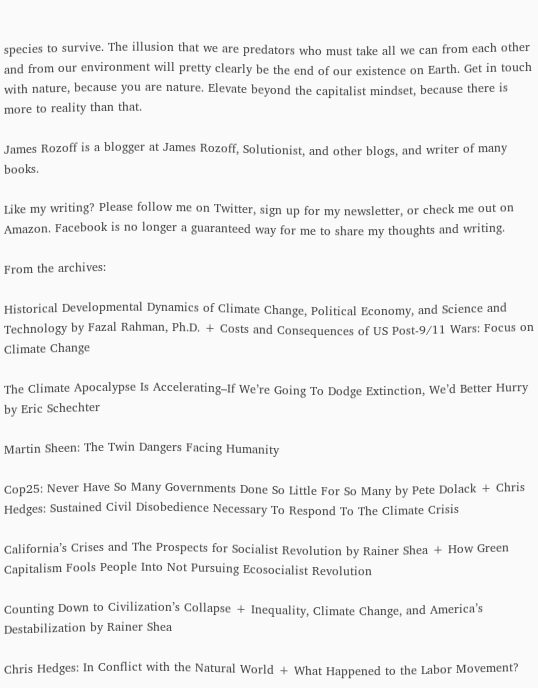species to survive. The illusion that we are predators who must take all we can from each other and from our environment will pretty clearly be the end of our existence on Earth. Get in touch with nature, because you are nature. Elevate beyond the capitalist mindset, because there is more to reality than that.

James Rozoff is a blogger at James Rozoff, Solutionist, and other blogs, and writer of many books.

Like my writing? Please follow me on Twitter, sign up for my newsletter, or check me out on Amazon. Facebook is no longer a guaranteed way for me to share my thoughts and writing.

From the archives:

Historical Developmental Dynamics of Climate Change, Political Economy, and Science and Technology by Fazal Rahman, Ph.D. + Costs and Consequences of US Post-9/11 Wars: Focus on Climate Change

The Climate Apocalypse Is Accelerating–If We’re Going To Dodge Extinction, We’d Better Hurry by Eric Schechter

Martin Sheen: The Twin Dangers Facing Humanity

Cop25: Never Have So Many Governments Done So Little For So Many by Pete Dolack + Chris Hedges: Sustained Civil Disobedience Necessary To Respond To The Climate Crisis

California’s Crises and The Prospects for Socialist Revolution by Rainer Shea + How Green Capitalism Fools People Into Not Pursuing Ecosocialist Revolution

Counting Down to Civilization’s Collapse + Inequality, Climate Change, and America’s Destabilization by Rainer Shea

Chris Hedges: In Conflict with the Natural World + What Happened to the Labor Movement?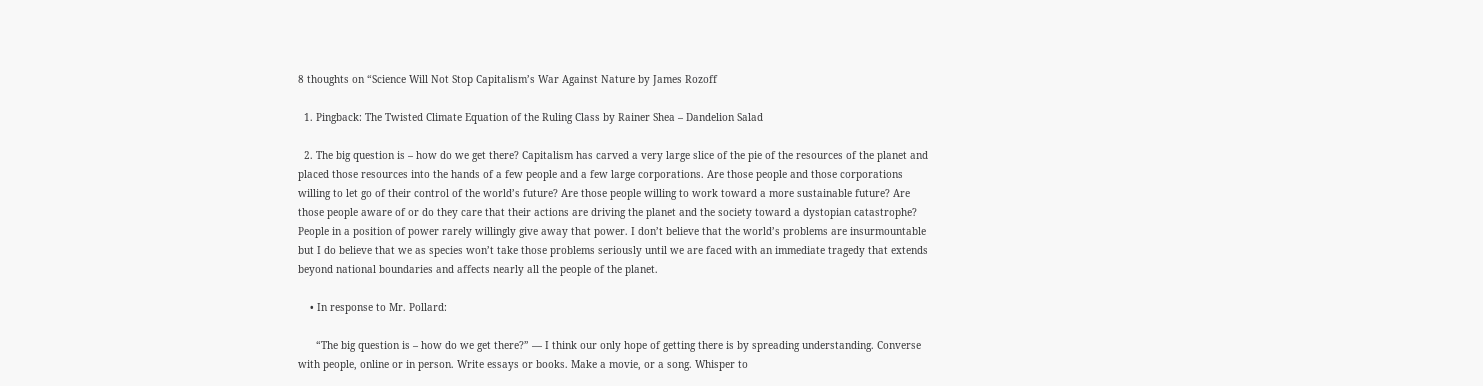8 thoughts on “Science Will Not Stop Capitalism’s War Against Nature by James Rozoff

  1. Pingback: The Twisted Climate Equation of the Ruling Class by Rainer Shea – Dandelion Salad

  2. The big question is – how do we get there? Capitalism has carved a very large slice of the pie of the resources of the planet and placed those resources into the hands of a few people and a few large corporations. Are those people and those corporations willing to let go of their control of the world’s future? Are those people willing to work toward a more sustainable future? Are those people aware of or do they care that their actions are driving the planet and the society toward a dystopian catastrophe? People in a position of power rarely willingly give away that power. I don’t believe that the world’s problems are insurmountable but I do believe that we as species won’t take those problems seriously until we are faced with an immediate tragedy that extends beyond national boundaries and affects nearly all the people of the planet.

    • In response to Mr. Pollard:

      “The big question is – how do we get there?” — I think our only hope of getting there is by spreading understanding. Converse with people, online or in person. Write essays or books. Make a movie, or a song. Whisper to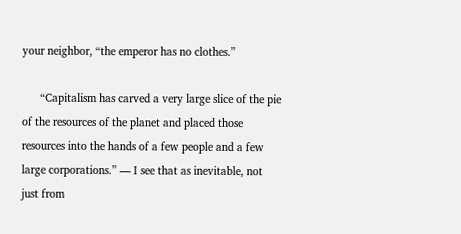your neighbor, “the emperor has no clothes.”

      “Capitalism has carved a very large slice of the pie of the resources of the planet and placed those resources into the hands of a few people and a few large corporations.” — I see that as inevitable, not just from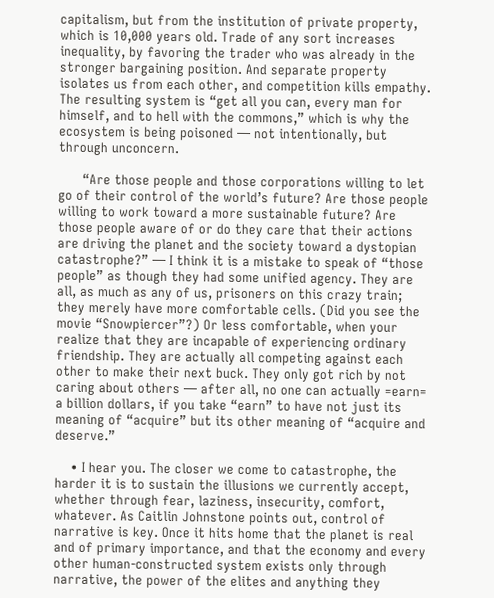capitalism, but from the institution of private property, which is 10,000 years old. Trade of any sort increases inequality, by favoring the trader who was already in the stronger bargaining position. And separate property isolates us from each other, and competition kills empathy. The resulting system is “get all you can, every man for himself, and to hell with the commons,” which is why the ecosystem is being poisoned — not intentionally, but through unconcern.

      “Are those people and those corporations willing to let go of their control of the world’s future? Are those people willing to work toward a more sustainable future? Are those people aware of or do they care that their actions are driving the planet and the society toward a dystopian catastrophe?” — I think it is a mistake to speak of “those people” as though they had some unified agency. They are all, as much as any of us, prisoners on this crazy train; they merely have more comfortable cells. (Did you see the movie “Snowpiercer”?) Or less comfortable, when your realize that they are incapable of experiencing ordinary friendship. They are actually all competing against each other to make their next buck. They only got rich by not caring about others — after all, no one can actually =earn= a billion dollars, if you take “earn” to have not just its meaning of “acquire” but its other meaning of “acquire and deserve.”

    • I hear you. The closer we come to catastrophe, the harder it is to sustain the illusions we currently accept, whether through fear, laziness, insecurity, comfort, whatever. As Caitlin Johnstone points out, control of narrative is key. Once it hits home that the planet is real and of primary importance, and that the economy and every other human-constructed system exists only through narrative, the power of the elites and anything they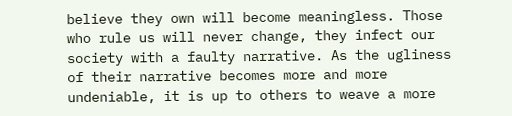believe they own will become meaningless. Those who rule us will never change, they infect our society with a faulty narrative. As the ugliness of their narrative becomes more and more undeniable, it is up to others to weave a more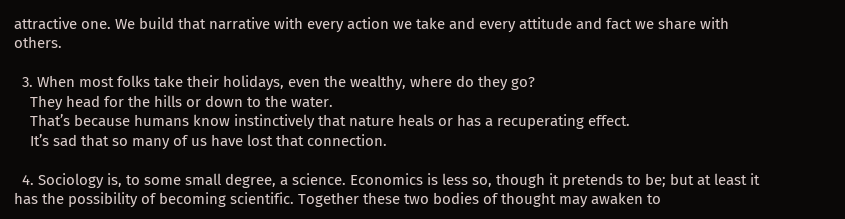attractive one. We build that narrative with every action we take and every attitude and fact we share with others.

  3. When most folks take their holidays, even the wealthy, where do they go?
    They head for the hills or down to the water.
    That’s because humans know instinctively that nature heals or has a recuperating effect.
    It’s sad that so many of us have lost that connection.

  4. Sociology is, to some small degree, a science. Economics is less so, though it pretends to be; but at least it has the possibility of becoming scientific. Together these two bodies of thought may awaken to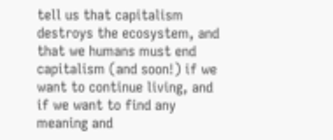tell us that capitalism destroys the ecosystem, and that we humans must end capitalism (and soon!) if we want to continue living, and if we want to find any meaning and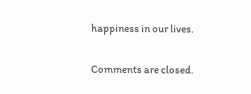happiness in our lives.

Comments are closed.